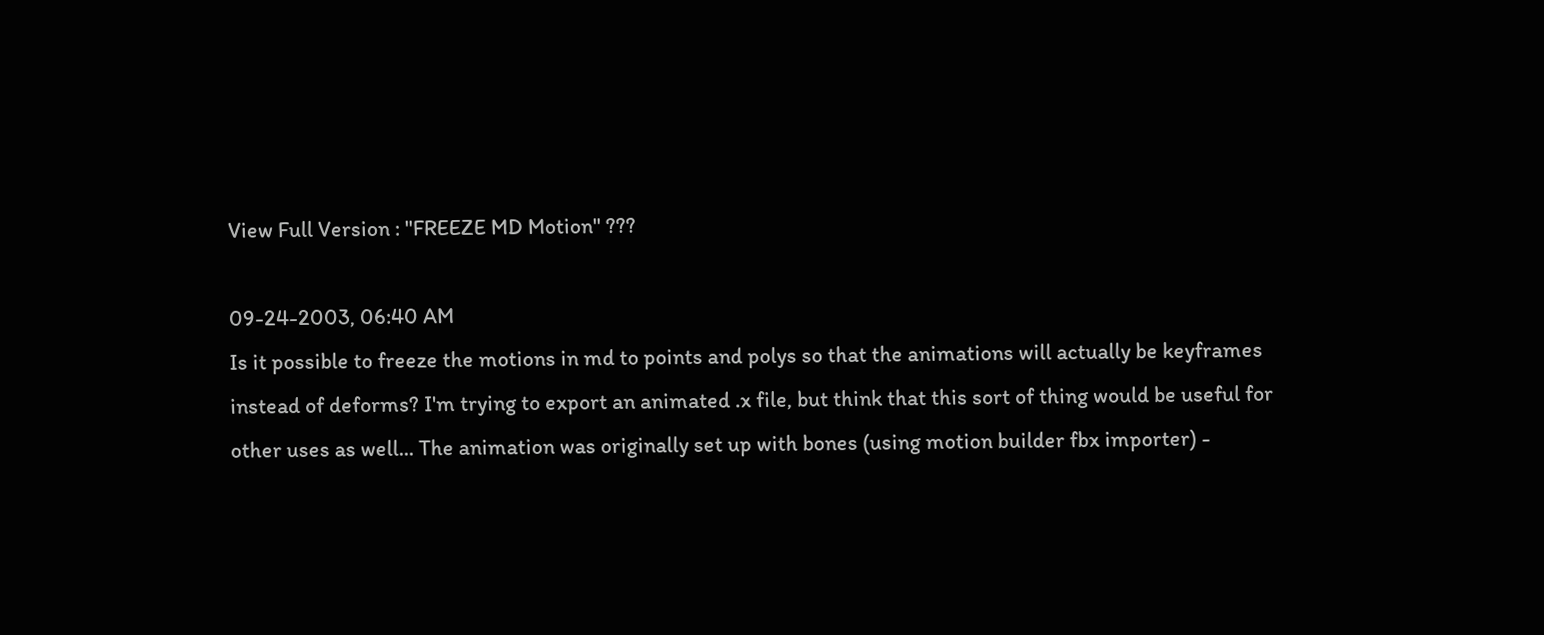View Full Version : "FREEZE MD Motion" ???

09-24-2003, 06:40 AM
Is it possible to freeze the motions in md to points and polys so that the animations will actually be keyframes instead of deforms? I'm trying to export an animated .x file, but think that this sort of thing would be useful for other uses as well... The animation was originally set up with bones (using motion builder fbx importer) -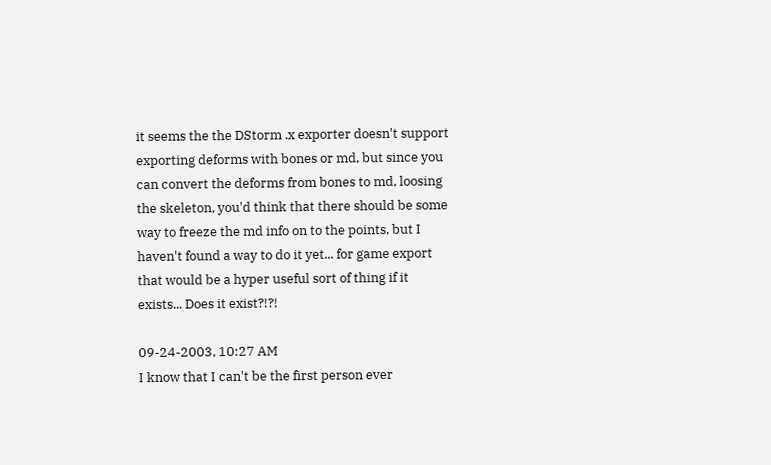it seems the the DStorm .x exporter doesn't support exporting deforms with bones or md, but since you can convert the deforms from bones to md, loosing the skeleton, you'd think that there should be some way to freeze the md info on to the points, but I haven't found a way to do it yet... for game export that would be a hyper useful sort of thing if it exists... Does it exist?!?!

09-24-2003, 10:27 AM
I know that I can't be the first person ever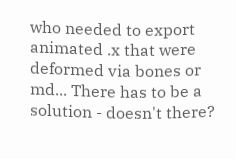who needed to export animated .x that were deformed via bones or md... There has to be a solution - doesn't there?